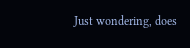Just wondering, does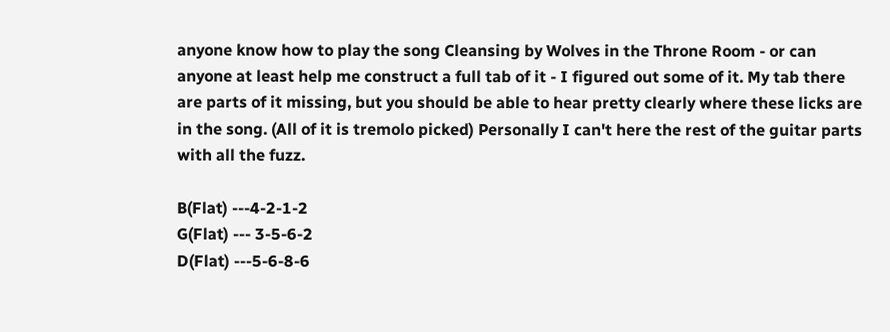anyone know how to play the song Cleansing by Wolves in the Throne Room - or can anyone at least help me construct a full tab of it - I figured out some of it. My tab there are parts of it missing, but you should be able to hear pretty clearly where these licks are in the song. (All of it is tremolo picked) Personally I can't here the rest of the guitar parts with all the fuzz.

B(Flat) ---4-2-1-2
G(Flat) --- 3-5-6-2
D(Flat) ---5-6-8-6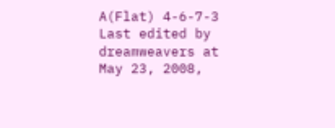A(Flat) 4-6-7-3
Last edited by dreamweavers at May 23, 2008,